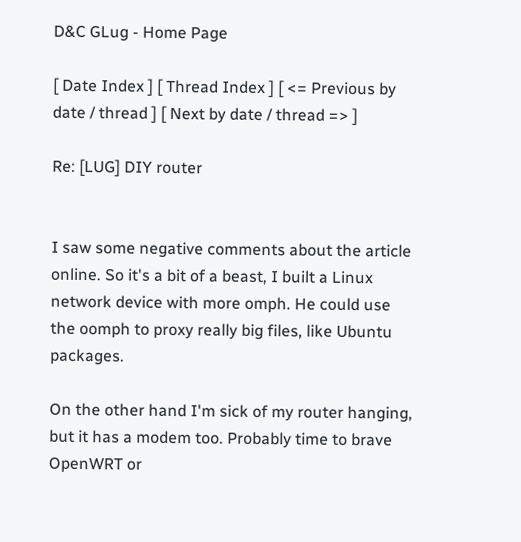D&C GLug - Home Page

[ Date Index ] [ Thread Index ] [ <= Previous by date / thread ] [ Next by date / thread => ]

Re: [LUG] DIY router


I saw some negative comments about the article online. So it's a bit of a beast, I built a Linux network device with more omph. He could use the oomph to proxy really big files, like Ubuntu packages.

On the other hand I'm sick of my router hanging, but it has a modem too. Probably time to brave OpenWRT or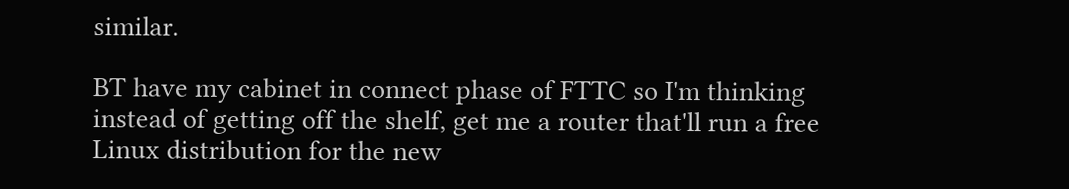similar.

BT have my cabinet in connect phase of FTTC so I'm thinking instead of getting off the shelf, get me a router that'll run a free Linux distribution for the new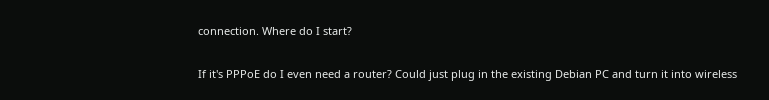connection. Where do I start?

If it's PPPoE do I even need a router? Could just plug in the existing Debian PC and turn it into wireless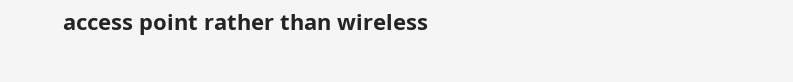access point rather than wireless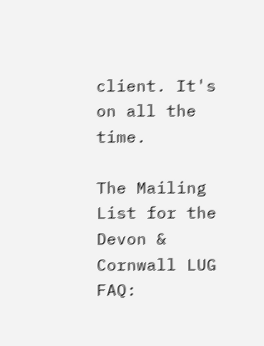client. It's on all the time.

The Mailing List for the Devon & Cornwall LUG
FAQ: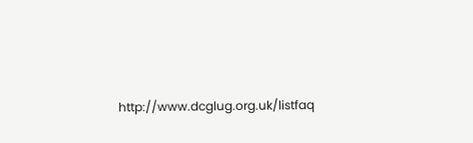http://www.dcglug.org.uk/listfaq